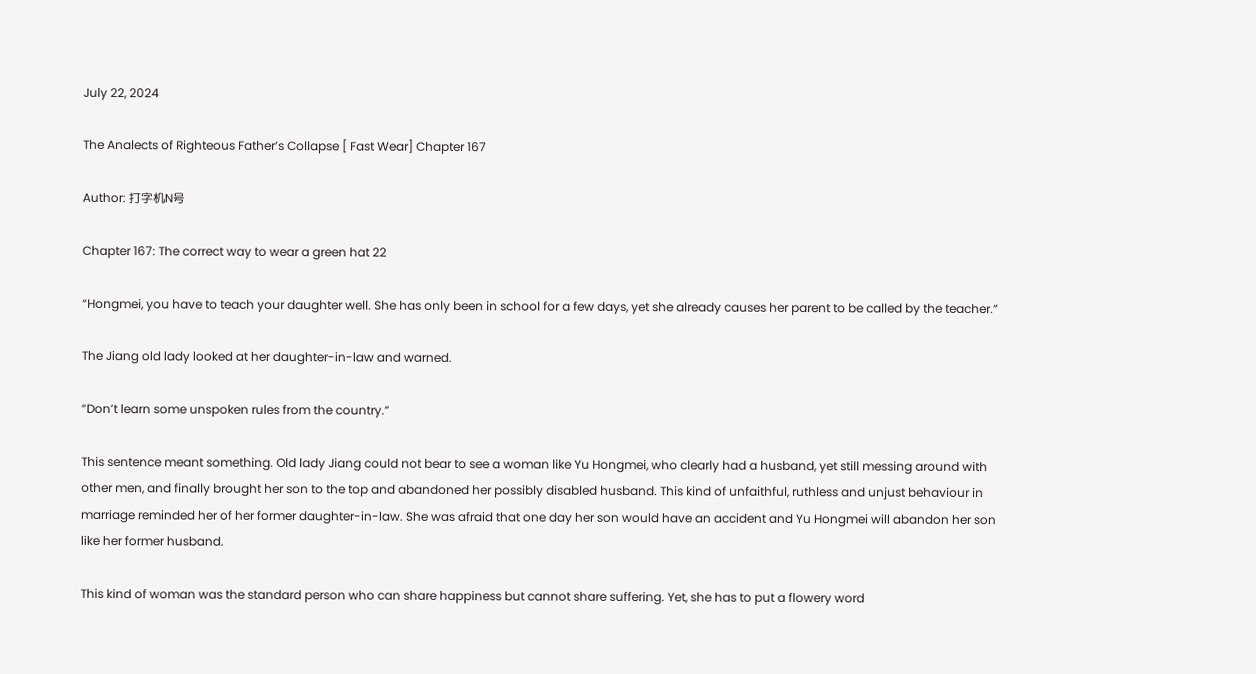July 22, 2024

The Analects of Righteous Father’s Collapse [ Fast Wear] Chapter 167

Author: 打字机N号

Chapter 167: The correct way to wear a green hat 22

“Hongmei, you have to teach your daughter well. She has only been in school for a few days, yet she already causes her parent to be called by the teacher.”

The Jiang old lady looked at her daughter-in-law and warned.

“Don’t learn some unspoken rules from the country.”

This sentence meant something. Old lady Jiang could not bear to see a woman like Yu Hongmei, who clearly had a husband, yet still messing around with other men, and finally brought her son to the top and abandoned her possibly disabled husband. This kind of unfaithful, ruthless and unjust behaviour in marriage reminded her of her former daughter-in-law. She was afraid that one day her son would have an accident and Yu Hongmei will abandon her son like her former husband.

This kind of woman was the standard person who can share happiness but cannot share suffering. Yet, she has to put a flowery word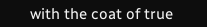with the coat of true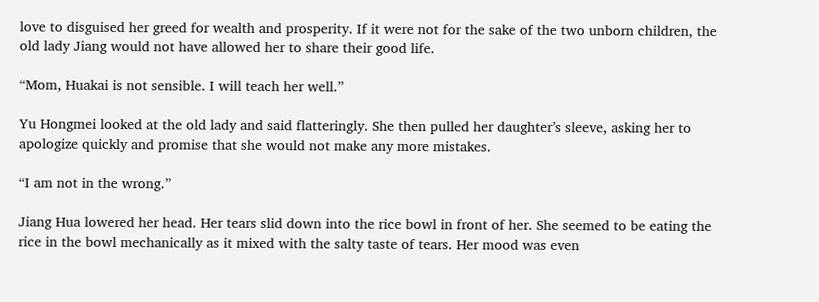love to disguised her greed for wealth and prosperity. If it were not for the sake of the two unborn children, the old lady Jiang would not have allowed her to share their good life.

“Mom, Huakai is not sensible. I will teach her well.”

Yu Hongmei looked at the old lady and said flatteringly. She then pulled her daughter’s sleeve, asking her to apologize quickly and promise that she would not make any more mistakes.

“I am not in the wrong.”

Jiang Hua lowered her head. Her tears slid down into the rice bowl in front of her. She seemed to be eating the rice in the bowl mechanically as it mixed with the salty taste of tears. Her mood was even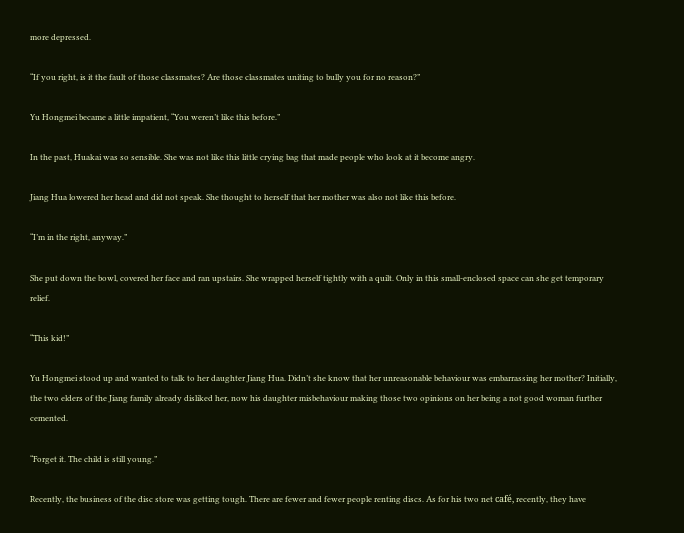more depressed.

“If you right, is it the fault of those classmates? Are those classmates uniting to bully you for no reason?”

Yu Hongmei became a little impatient, “You weren’t like this before.”

In the past, Huakai was so sensible. She was not like this little crying bag that made people who look at it become angry.

Jiang Hua lowered her head and did not speak. She thought to herself that her mother was also not like this before.

“I’m in the right, anyway.”

She put down the bowl, covered her face and ran upstairs. She wrapped herself tightly with a quilt. Only in this small-enclosed space can she get temporary relief.

“This kid!”

Yu Hongmei stood up and wanted to talk to her daughter Jiang Hua. Didn’t she know that her unreasonable behaviour was embarrassing her mother? Initially, the two elders of the Jiang family already disliked her, now his daughter misbehaviour making those two opinions on her being a not good woman further cemented.

“Forget it. The child is still young.”

Recently, the business of the disc store was getting tough. There are fewer and fewer people renting discs. As for his two net café, recently, they have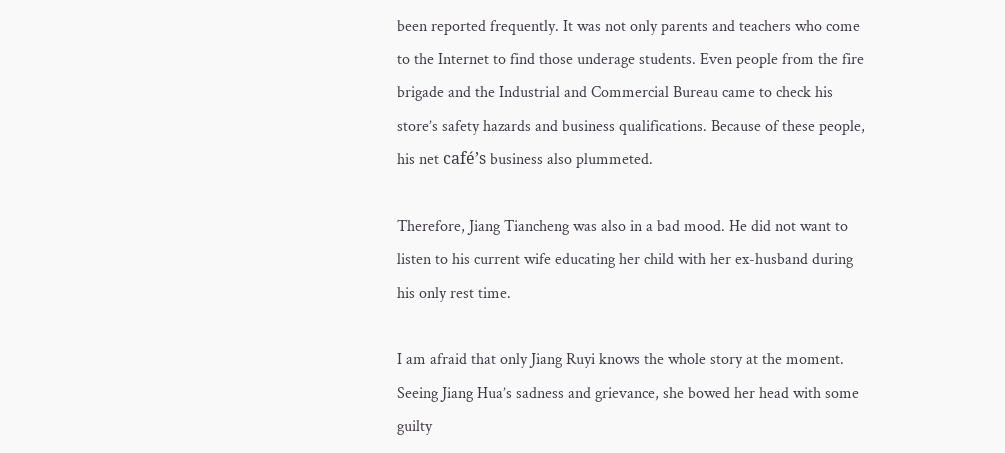been reported frequently. It was not only parents and teachers who come to the Internet to find those underage students. Even people from the fire brigade and the Industrial and Commercial Bureau came to check his store’s safety hazards and business qualifications. Because of these people, his net café’s business also plummeted.

Therefore, Jiang Tiancheng was also in a bad mood. He did not want to listen to his current wife educating her child with her ex-husband during his only rest time.

I am afraid that only Jiang Ruyi knows the whole story at the moment. Seeing Jiang Hua’s sadness and grievance, she bowed her head with some guilty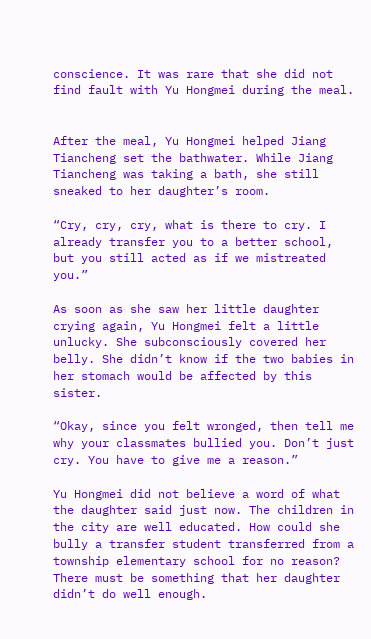conscience. It was rare that she did not find fault with Yu Hongmei during the meal.


After the meal, Yu Hongmei helped Jiang Tiancheng set the bathwater. While Jiang Tiancheng was taking a bath, she still sneaked to her daughter’s room.

“Cry, cry, cry, what is there to cry. I already transfer you to a better school, but you still acted as if we mistreated you.”

As soon as she saw her little daughter crying again, Yu Hongmei felt a little unlucky. She subconsciously covered her belly. She didn’t know if the two babies in her stomach would be affected by this sister.

“Okay, since you felt wronged, then tell me why your classmates bullied you. Don’t just cry. You have to give me a reason.”

Yu Hongmei did not believe a word of what the daughter said just now. The children in the city are well educated. How could she bully a transfer student transferred from a township elementary school for no reason? There must be something that her daughter didn’t do well enough.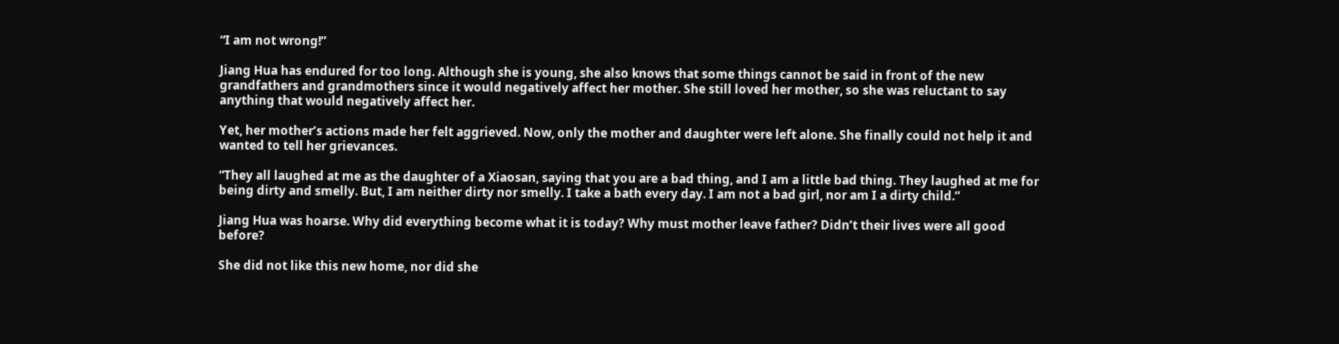“I am not wrong!”

Jiang Hua has endured for too long. Although she is young, she also knows that some things cannot be said in front of the new grandfathers and grandmothers since it would negatively affect her mother. She still loved her mother, so she was reluctant to say anything that would negatively affect her.

Yet, her mother’s actions made her felt aggrieved. Now, only the mother and daughter were left alone. She finally could not help it and wanted to tell her grievances.

“They all laughed at me as the daughter of a Xiaosan, saying that you are a bad thing, and I am a little bad thing. They laughed at me for being dirty and smelly. But, I am neither dirty nor smelly. I take a bath every day. I am not a bad girl, nor am I a dirty child.”

Jiang Hua was hoarse. Why did everything become what it is today? Why must mother leave father? Didn’t their lives were all good before?

She did not like this new home, nor did she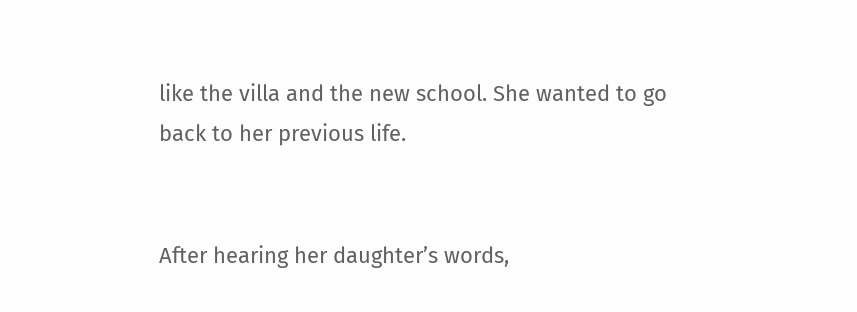like the villa and the new school. She wanted to go back to her previous life.


After hearing her daughter’s words,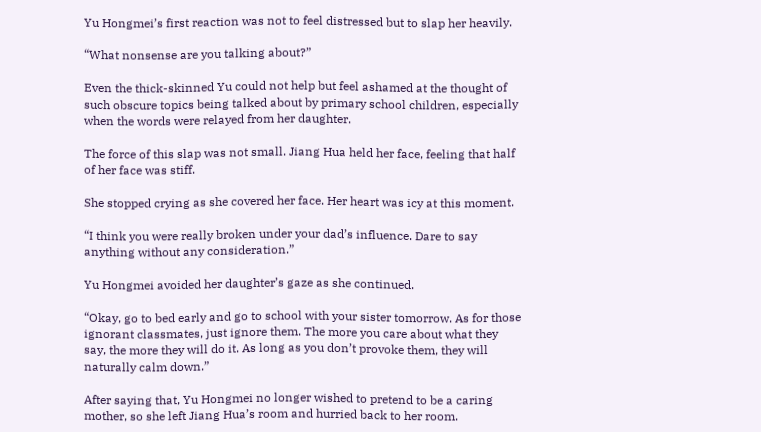Yu Hongmei’s first reaction was not to feel distressed but to slap her heavily.

“What nonsense are you talking about?”

Even the thick-skinned Yu could not help but feel ashamed at the thought of such obscure topics being talked about by primary school children, especially when the words were relayed from her daughter.

The force of this slap was not small. Jiang Hua held her face, feeling that half of her face was stiff.

She stopped crying as she covered her face. Her heart was icy at this moment.

“I think you were really broken under your dad’s influence. Dare to say anything without any consideration.”

Yu Hongmei avoided her daughter’s gaze as she continued.

“Okay, go to bed early and go to school with your sister tomorrow. As for those ignorant classmates, just ignore them. The more you care about what they say, the more they will do it. As long as you don’t provoke them, they will naturally calm down.”

After saying that, Yu Hongmei no longer wished to pretend to be a caring mother, so she left Jiang Hua’s room and hurried back to her room.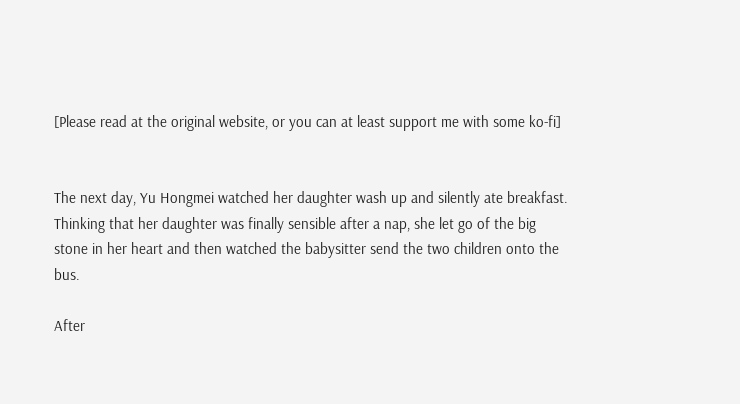[Please read at the original website, or you can at least support me with some ko-fi]


The next day, Yu Hongmei watched her daughter wash up and silently ate breakfast. Thinking that her daughter was finally sensible after a nap, she let go of the big stone in her heart and then watched the babysitter send the two children onto the bus.

After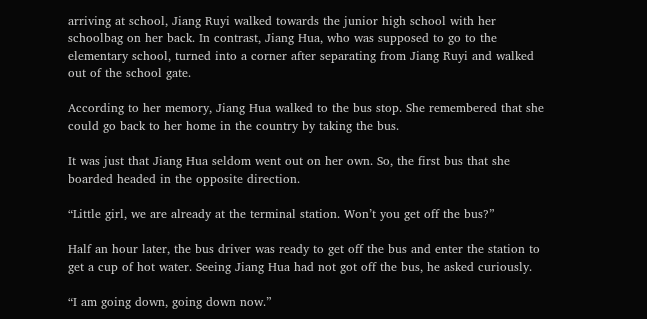arriving at school, Jiang Ruyi walked towards the junior high school with her schoolbag on her back. In contrast, Jiang Hua, who was supposed to go to the elementary school, turned into a corner after separating from Jiang Ruyi and walked out of the school gate.

According to her memory, Jiang Hua walked to the bus stop. She remembered that she could go back to her home in the country by taking the bus.

It was just that Jiang Hua seldom went out on her own. So, the first bus that she boarded headed in the opposite direction.

“Little girl, we are already at the terminal station. Won’t you get off the bus?”

Half an hour later, the bus driver was ready to get off the bus and enter the station to get a cup of hot water. Seeing Jiang Hua had not got off the bus, he asked curiously.

“I am going down, going down now.”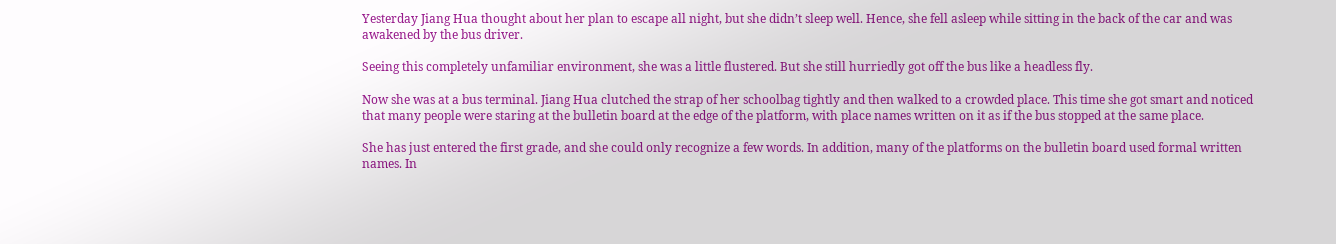Yesterday Jiang Hua thought about her plan to escape all night, but she didn’t sleep well. Hence, she fell asleep while sitting in the back of the car and was awakened by the bus driver.

Seeing this completely unfamiliar environment, she was a little flustered. But she still hurriedly got off the bus like a headless fly.

Now she was at a bus terminal. Jiang Hua clutched the strap of her schoolbag tightly and then walked to a crowded place. This time she got smart and noticed that many people were staring at the bulletin board at the edge of the platform, with place names written on it as if the bus stopped at the same place.

She has just entered the first grade, and she could only recognize a few words. In addition, many of the platforms on the bulletin board used formal written names. In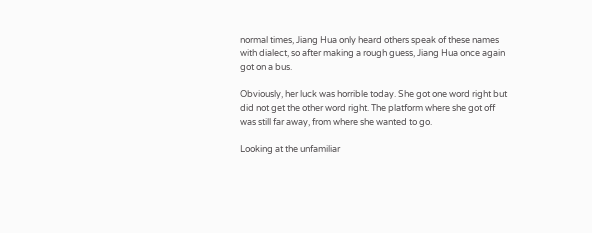normal times, Jiang Hua only heard others speak of these names with dialect, so after making a rough guess, Jiang Hua once again got on a bus.

Obviously, her luck was horrible today. She got one word right but did not get the other word right. The platform where she got off was still far away, from where she wanted to go.

Looking at the unfamiliar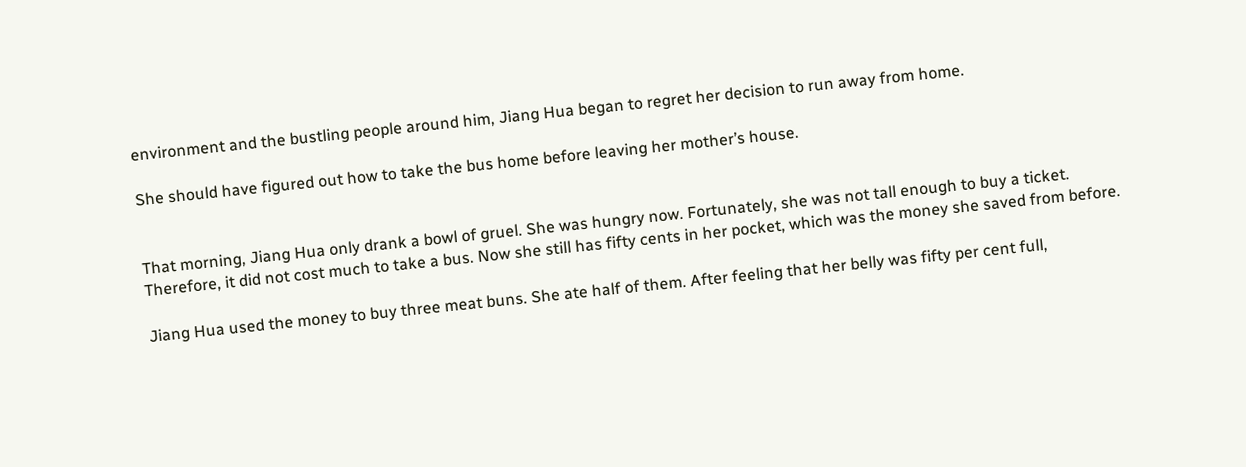environment and the bustling people around him, Jiang Hua began to regret her decision to run away from home.

She should have figured out how to take the bus home before leaving her mother’s house.


That morning, Jiang Hua only drank a bowl of gruel. She was hungry now. Fortunately, she was not tall enough to buy a ticket. Therefore, it did not cost much to take a bus. Now she still has fifty cents in her pocket, which was the money she saved from before.

Jiang Hua used the money to buy three meat buns. She ate half of them. After feeling that her belly was fifty per cent full,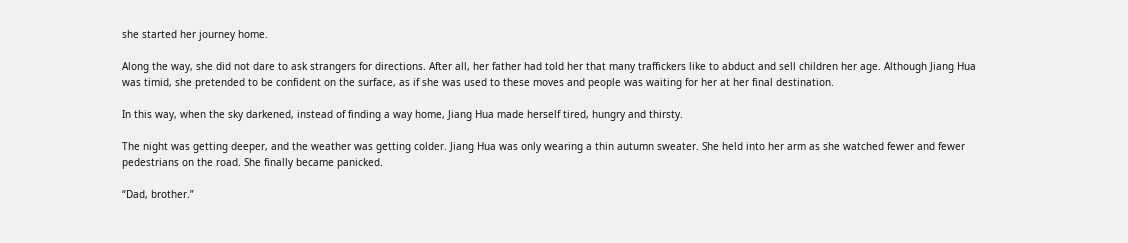she started her journey home.

Along the way, she did not dare to ask strangers for directions. After all, her father had told her that many traffickers like to abduct and sell children her age. Although Jiang Hua was timid, she pretended to be confident on the surface, as if she was used to these moves and people was waiting for her at her final destination.

In this way, when the sky darkened, instead of finding a way home, Jiang Hua made herself tired, hungry and thirsty.

The night was getting deeper, and the weather was getting colder. Jiang Hua was only wearing a thin autumn sweater. She held into her arm as she watched fewer and fewer pedestrians on the road. She finally became panicked.

“Dad, brother.”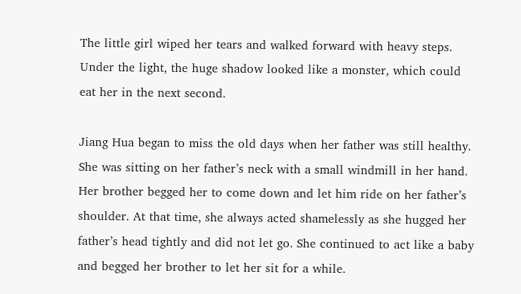The little girl wiped her tears and walked forward with heavy steps. Under the light, the huge shadow looked like a monster, which could eat her in the next second.

Jiang Hua began to miss the old days when her father was still healthy. She was sitting on her father’s neck with a small windmill in her hand. Her brother begged her to come down and let him ride on her father’s shoulder. At that time, she always acted shamelessly as she hugged her father’s head tightly and did not let go. She continued to act like a baby and begged her brother to let her sit for a while.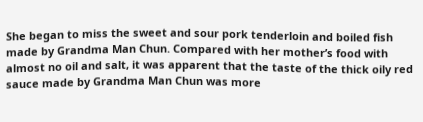She began to miss the sweet and sour pork tenderloin and boiled fish made by Grandma Man Chun. Compared with her mother’s food with almost no oil and salt, it was apparent that the taste of the thick oily red sauce made by Grandma Man Chun was more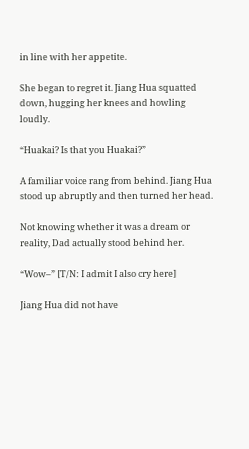in line with her appetite.

She began to regret it. Jiang Hua squatted down, hugging her knees and howling loudly.

“Huakai? Is that you Huakai?”

A familiar voice rang from behind. Jiang Hua stood up abruptly and then turned her head.

Not knowing whether it was a dream or reality, Dad actually stood behind her.

“Wow–” [T/N: I admit I also cry here]

Jiang Hua did not have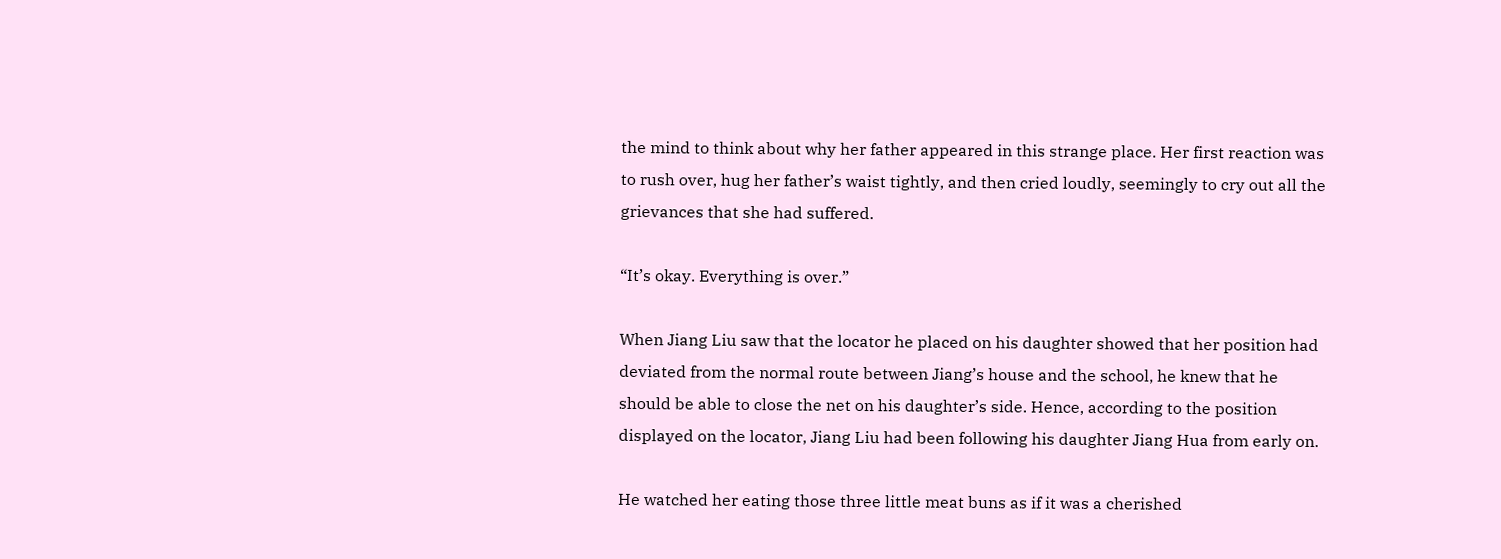the mind to think about why her father appeared in this strange place. Her first reaction was to rush over, hug her father’s waist tightly, and then cried loudly, seemingly to cry out all the grievances that she had suffered.

“It’s okay. Everything is over.”

When Jiang Liu saw that the locator he placed on his daughter showed that her position had deviated from the normal route between Jiang’s house and the school, he knew that he should be able to close the net on his daughter’s side. Hence, according to the position displayed on the locator, Jiang Liu had been following his daughter Jiang Hua from early on.

He watched her eating those three little meat buns as if it was a cherished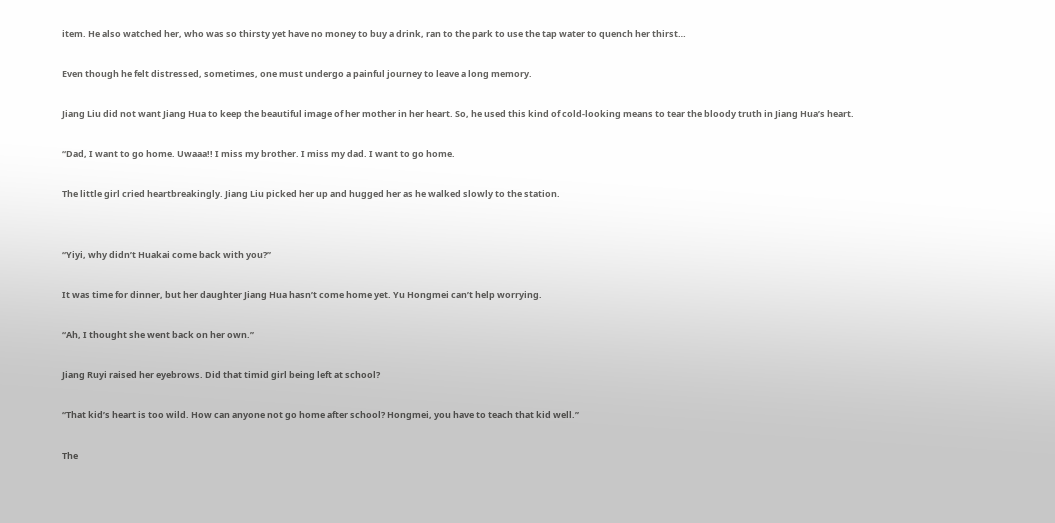item. He also watched her, who was so thirsty yet have no money to buy a drink, ran to the park to use the tap water to quench her thirst…

Even though he felt distressed, sometimes, one must undergo a painful journey to leave a long memory.

Jiang Liu did not want Jiang Hua to keep the beautiful image of her mother in her heart. So, he used this kind of cold-looking means to tear the bloody truth in Jiang Hua’s heart.

“Dad, I want to go home. Uwaaa!! I miss my brother. I miss my dad. I want to go home.

The little girl cried heartbreakingly. Jiang Liu picked her up and hugged her as he walked slowly to the station.


“Yiyi, why didn’t Huakai come back with you?”

It was time for dinner, but her daughter Jiang Hua hasn’t come home yet. Yu Hongmei can’t help worrying.

“Ah, I thought she went back on her own.”

Jiang Ruyi raised her eyebrows. Did that timid girl being left at school?

“That kid’s heart is too wild. How can anyone not go home after school? Hongmei, you have to teach that kid well.”

The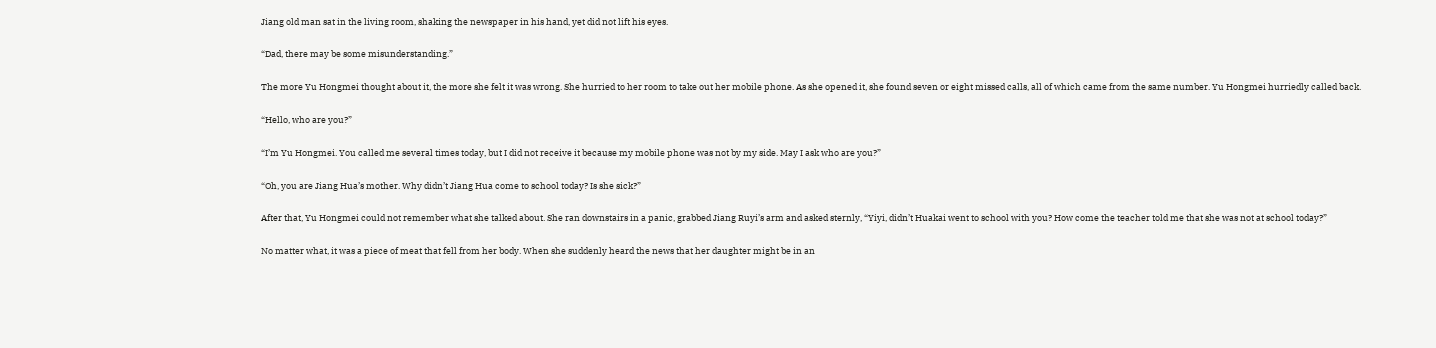Jiang old man sat in the living room, shaking the newspaper in his hand, yet did not lift his eyes.

“Dad, there may be some misunderstanding.”

The more Yu Hongmei thought about it, the more she felt it was wrong. She hurried to her room to take out her mobile phone. As she opened it, she found seven or eight missed calls, all of which came from the same number. Yu Hongmei hurriedly called back.

“Hello, who are you?”

“I’m Yu Hongmei. You called me several times today, but I did not receive it because my mobile phone was not by my side. May I ask who are you?”

“Oh, you are Jiang Hua’s mother. Why didn’t Jiang Hua come to school today? Is she sick?”

After that, Yu Hongmei could not remember what she talked about. She ran downstairs in a panic, grabbed Jiang Ruyi’s arm and asked sternly, “Yiyi, didn’t Huakai went to school with you? How come the teacher told me that she was not at school today?”

No matter what, it was a piece of meat that fell from her body. When she suddenly heard the news that her daughter might be in an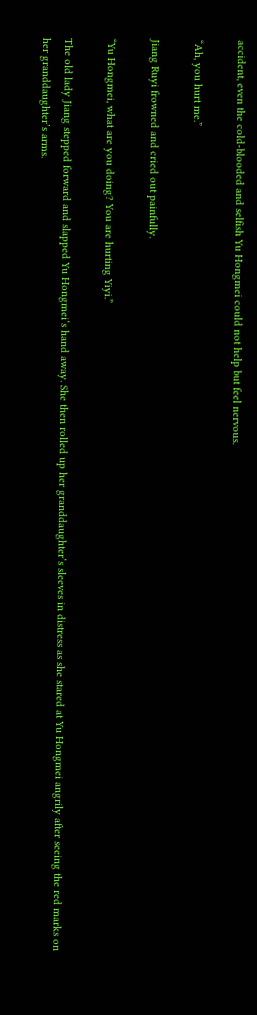accident, even the cold-blooded and selfish Yu Hongmei could not help but feel nervous.

“Ah, you hurt me.”

Jiang Ruyi frowned and cried out painfully.

“Yu Hongmei, what are you doing? You are hurting Yiyi.”

The old lady Jiang stepped forward and slapped Yu Hongmei’s hand away. She then rolled up her granddaughter’s sleeves in distress as she stared at Yu Hongmei angrily after seeing the red marks on her granddaughter’s arms.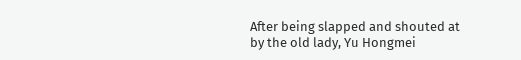After being slapped and shouted at by the old lady, Yu Hongmei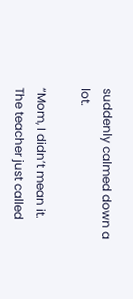suddenly calmed down a lot.

“Mom, I didn’t mean it. The teacher just called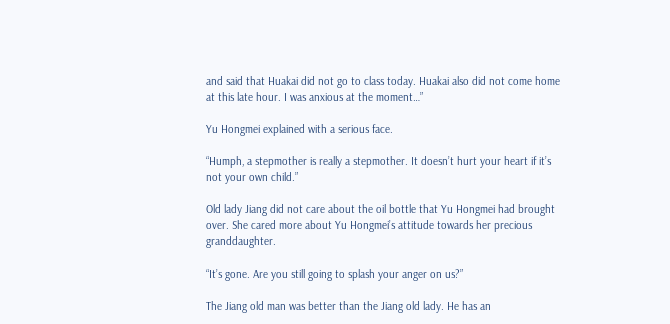and said that Huakai did not go to class today. Huakai also did not come home at this late hour. I was anxious at the moment…”

Yu Hongmei explained with a serious face.

“Humph, a stepmother is really a stepmother. It doesn’t hurt your heart if it’s not your own child.”

Old lady Jiang did not care about the oil bottle that Yu Hongmei had brought over. She cared more about Yu Hongmei’s attitude towards her precious granddaughter.

“It’s gone. Are you still going to splash your anger on us?”

The Jiang old man was better than the Jiang old lady. He has an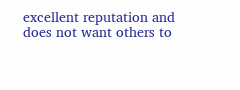excellent reputation and does not want others to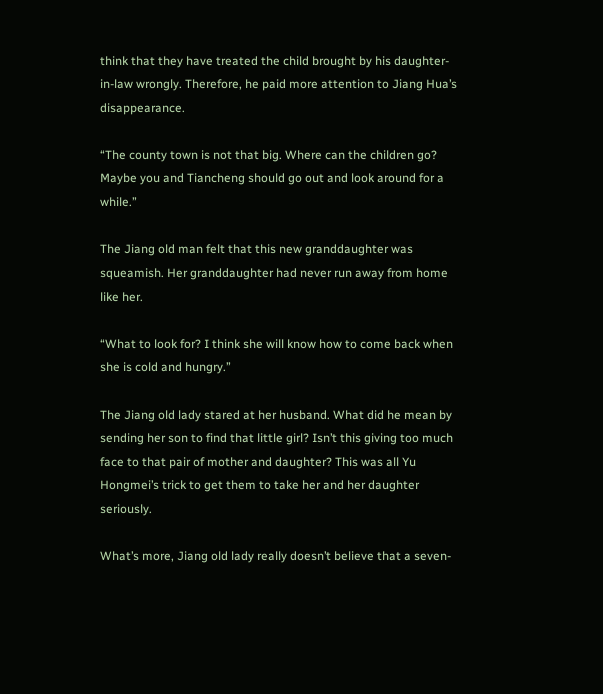think that they have treated the child brought by his daughter-in-law wrongly. Therefore, he paid more attention to Jiang Hua’s disappearance.

“The county town is not that big. Where can the children go? Maybe you and Tiancheng should go out and look around for a while.”

The Jiang old man felt that this new granddaughter was squeamish. Her granddaughter had never run away from home like her.

“What to look for? I think she will know how to come back when she is cold and hungry.”

The Jiang old lady stared at her husband. What did he mean by sending her son to find that little girl? Isn’t this giving too much face to that pair of mother and daughter? This was all Yu Hongmei’s trick to get them to take her and her daughter seriously.

What’s more, Jiang old lady really doesn’t believe that a seven-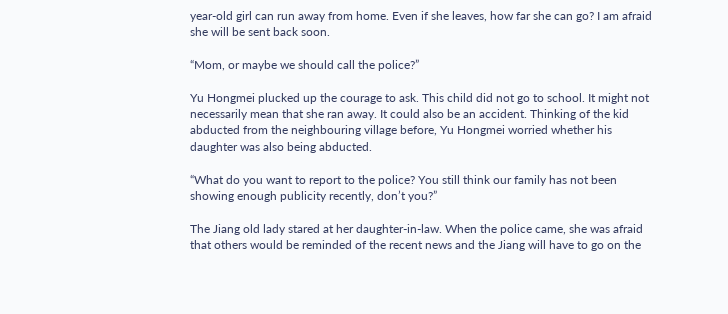year-old girl can run away from home. Even if she leaves, how far she can go? I am afraid she will be sent back soon.

“Mom, or maybe we should call the police?”

Yu Hongmei plucked up the courage to ask. This child did not go to school. It might not necessarily mean that she ran away. It could also be an accident. Thinking of the kid abducted from the neighbouring village before, Yu Hongmei worried whether his daughter was also being abducted.

“What do you want to report to the police? You still think our family has not been showing enough publicity recently, don’t you?”

The Jiang old lady stared at her daughter-in-law. When the police came, she was afraid that others would be reminded of the recent news and the Jiang will have to go on the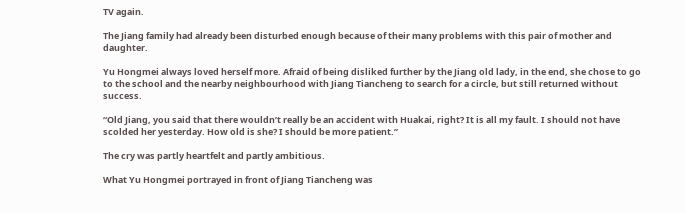TV again.

The Jiang family had already been disturbed enough because of their many problems with this pair of mother and daughter.

Yu Hongmei always loved herself more. Afraid of being disliked further by the Jiang old lady, in the end, she chose to go to the school and the nearby neighbourhood with Jiang Tiancheng to search for a circle, but still returned without success.

“Old Jiang, you said that there wouldn’t really be an accident with Huakai, right? It is all my fault. I should not have scolded her yesterday. How old is she? I should be more patient.”

The cry was partly heartfelt and partly ambitious.

What Yu Hongmei portrayed in front of Jiang Tiancheng was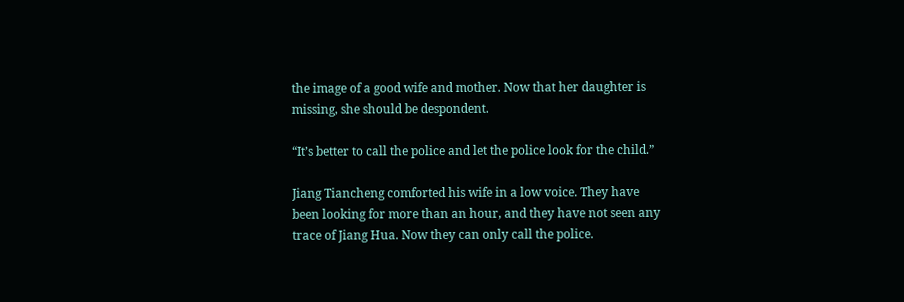the image of a good wife and mother. Now that her daughter is missing, she should be despondent.

“It’s better to call the police and let the police look for the child.”

Jiang Tiancheng comforted his wife in a low voice. They have been looking for more than an hour, and they have not seen any trace of Jiang Hua. Now they can only call the police.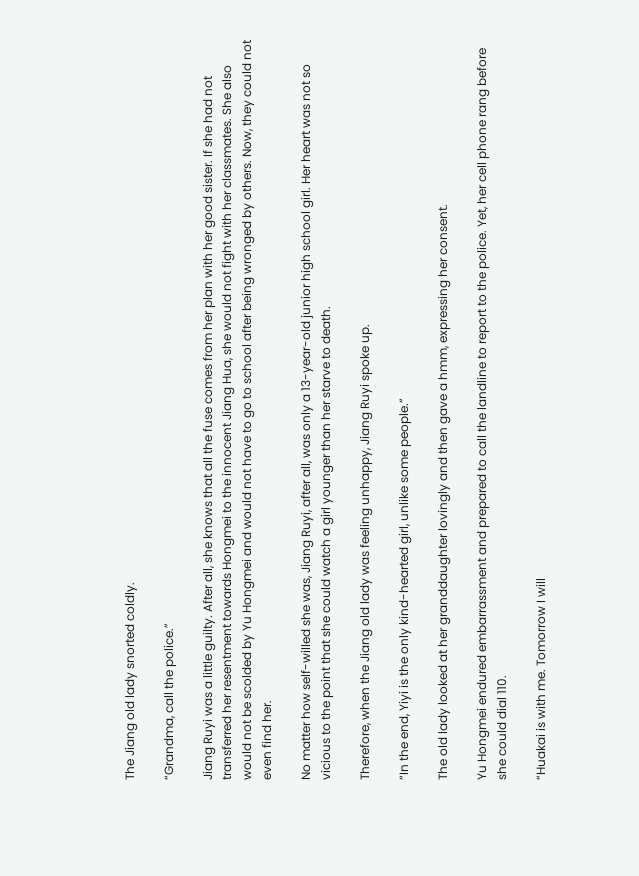The Jiang old lady snorted coldly.

“Grandma, call the police.”

Jiang Ruyi was a little guilty. After all, she knows that all the fuse comes from her plan with her good sister. If she had not transferred her resentment towards Hongmei to the innocent Jiang Hua, she would not fight with her classmates. She also would not be scolded by Yu Hongmei and would not have to go to school after being wronged by others. Now, they could not even find her.

No matter how self-willed she was, Jiang Ruyi, after all, was only a 13-year-old junior high school girl. Her heart was not so vicious to the point that she could watch a girl younger than her starve to death.

Therefore, when the Jiang old lady was feeling unhappy, Jiang Ruyi spoke up.

“In the end, Yiyi is the only kind-hearted girl, unlike some people.”

The old lady looked at her granddaughter lovingly and then gave a hmm, expressing her consent.

Yu Hongmei endured embarrassment and prepared to call the landline to report to the police. Yet, her cell phone rang before she could dial 110.

“Huakai is with me. Tomorrow I will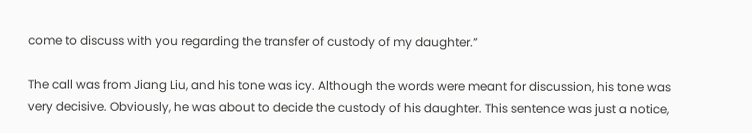come to discuss with you regarding the transfer of custody of my daughter.”

The call was from Jiang Liu, and his tone was icy. Although the words were meant for discussion, his tone was very decisive. Obviously, he was about to decide the custody of his daughter. This sentence was just a notice,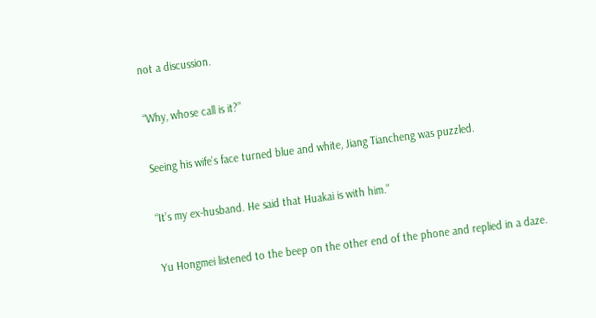not a discussion.

“Why, whose call is it?”

Seeing his wife’s face turned blue and white, Jiang Tiancheng was puzzled.

“It’s my ex-husband. He said that Huakai is with him.”

Yu Hongmei listened to the beep on the other end of the phone and replied in a daze.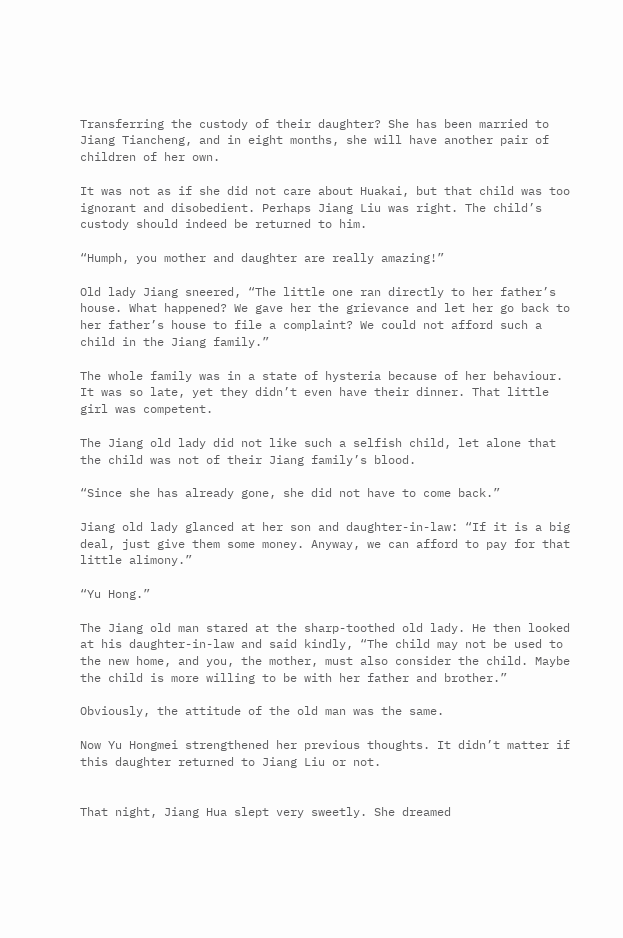Transferring the custody of their daughter? She has been married to Jiang Tiancheng, and in eight months, she will have another pair of children of her own.

It was not as if she did not care about Huakai, but that child was too ignorant and disobedient. Perhaps Jiang Liu was right. The child’s custody should indeed be returned to him.

“Humph, you mother and daughter are really amazing!”

Old lady Jiang sneered, “The little one ran directly to her father’s house. What happened? We gave her the grievance and let her go back to her father’s house to file a complaint? We could not afford such a child in the Jiang family.”

The whole family was in a state of hysteria because of her behaviour. It was so late, yet they didn’t even have their dinner. That little girl was competent.

The Jiang old lady did not like such a selfish child, let alone that the child was not of their Jiang family’s blood.

“Since she has already gone, she did not have to come back.”

Jiang old lady glanced at her son and daughter-in-law: “If it is a big deal, just give them some money. Anyway, we can afford to pay for that little alimony.”

“Yu Hong.”

The Jiang old man stared at the sharp-toothed old lady. He then looked at his daughter-in-law and said kindly, “The child may not be used to the new home, and you, the mother, must also consider the child. Maybe the child is more willing to be with her father and brother.”

Obviously, the attitude of the old man was the same.

Now Yu Hongmei strengthened her previous thoughts. It didn’t matter if this daughter returned to Jiang Liu or not.


That night, Jiang Hua slept very sweetly. She dreamed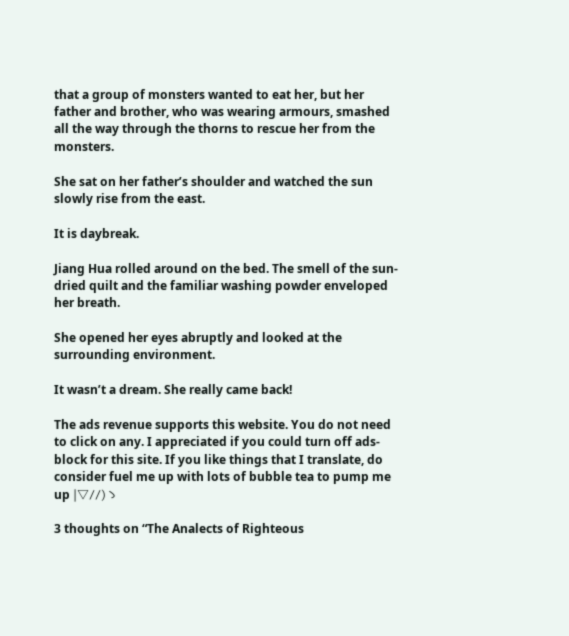that a group of monsters wanted to eat her, but her father and brother, who was wearing armours, smashed all the way through the thorns to rescue her from the monsters.

She sat on her father’s shoulder and watched the sun slowly rise from the east.

It is daybreak.

Jiang Hua rolled around on the bed. The smell of the sun-dried quilt and the familiar washing powder enveloped her breath.

She opened her eyes abruptly and looked at the surrounding environment.

It wasn’t a dream. She really came back!

The ads revenue supports this website. You do not need to click on any. I appreciated if you could turn off ads-block for this site. If you like things that I translate, do consider fuel me up with lots of bubble tea to pump me up |▽//)ゝ

3 thoughts on “The Analects of Righteous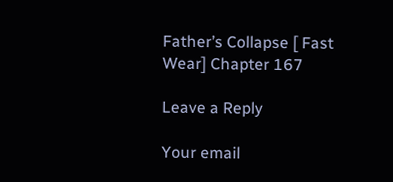Father’s Collapse [ Fast Wear] Chapter 167

Leave a Reply

Your email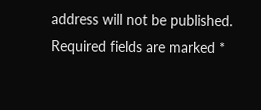address will not be published. Required fields are marked *